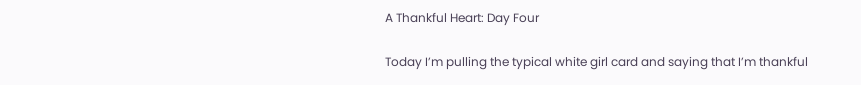A Thankful Heart: Day Four

Today I’m pulling the typical white girl card and saying that I’m thankful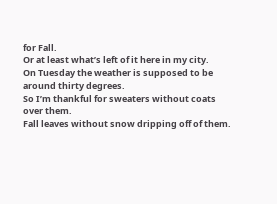for Fall.
Or at least what’s left of it here in my city.
On Tuesday the weather is supposed to be around thirty degrees.
So I’m thankful for sweaters without coats over them.
Fall leaves without snow dripping off of them.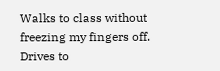Walks to class without freezing my fingers off.
Drives to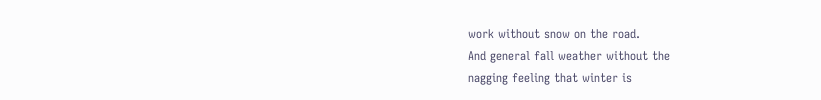work without snow on the road.
And general fall weather without the
nagging feeling that winter is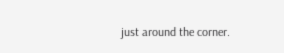just around the corner.